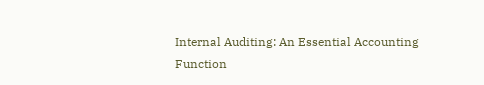Internal Auditing: An Essential Accounting Function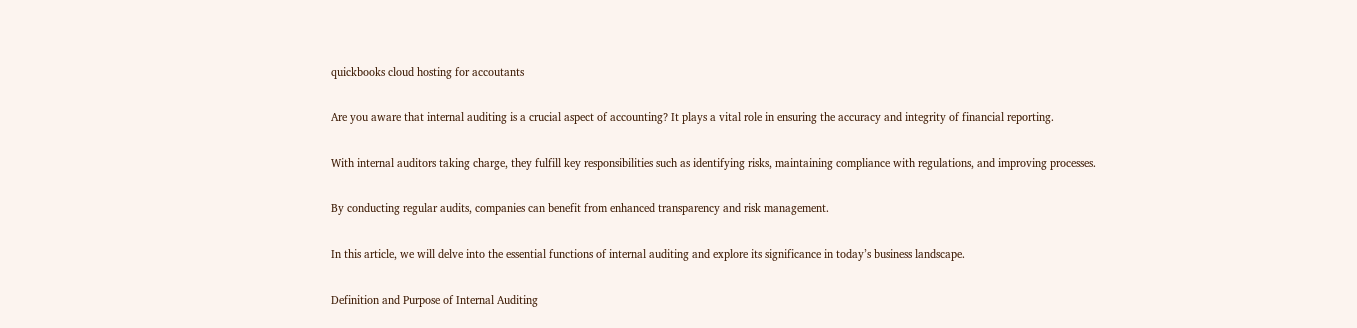quickbooks cloud hosting for accoutants

Are you aware that internal auditing is a crucial aspect of accounting? It plays a vital role in ensuring the accuracy and integrity of financial reporting.

With internal auditors taking charge, they fulfill key responsibilities such as identifying risks, maintaining compliance with regulations, and improving processes.

By conducting regular audits, companies can benefit from enhanced transparency and risk management.

In this article, we will delve into the essential functions of internal auditing and explore its significance in today’s business landscape.

Definition and Purpose of Internal Auditing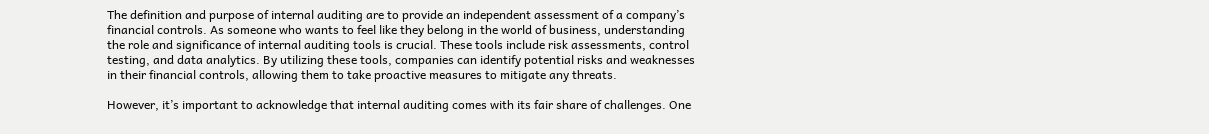The definition and purpose of internal auditing are to provide an independent assessment of a company’s financial controls. As someone who wants to feel like they belong in the world of business, understanding the role and significance of internal auditing tools is crucial. These tools include risk assessments, control testing, and data analytics. By utilizing these tools, companies can identify potential risks and weaknesses in their financial controls, allowing them to take proactive measures to mitigate any threats.

However, it’s important to acknowledge that internal auditing comes with its fair share of challenges. One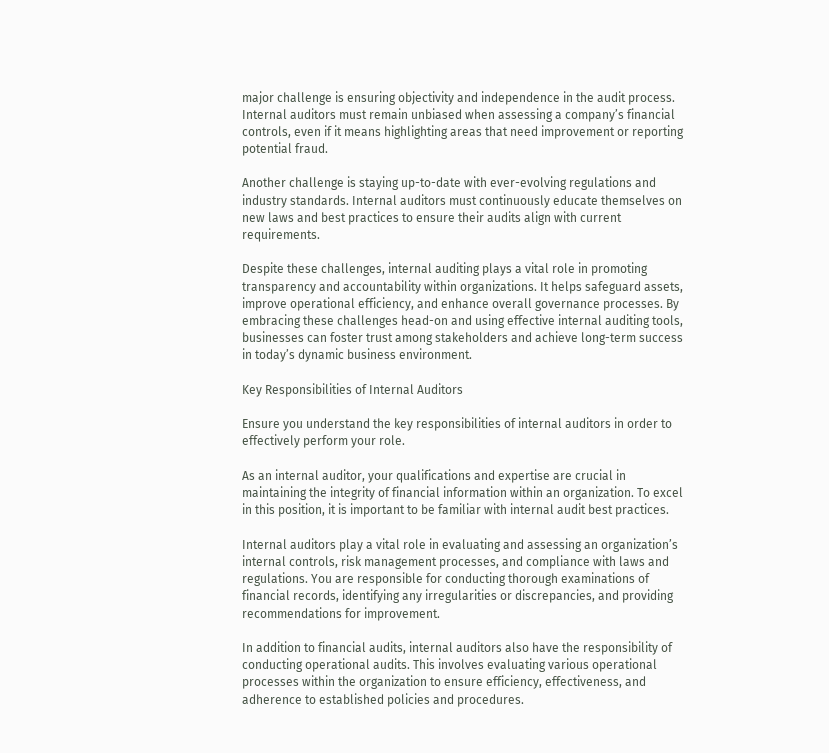major challenge is ensuring objectivity and independence in the audit process. Internal auditors must remain unbiased when assessing a company’s financial controls, even if it means highlighting areas that need improvement or reporting potential fraud.

Another challenge is staying up-to-date with ever-evolving regulations and industry standards. Internal auditors must continuously educate themselves on new laws and best practices to ensure their audits align with current requirements.

Despite these challenges, internal auditing plays a vital role in promoting transparency and accountability within organizations. It helps safeguard assets, improve operational efficiency, and enhance overall governance processes. By embracing these challenges head-on and using effective internal auditing tools, businesses can foster trust among stakeholders and achieve long-term success in today’s dynamic business environment.

Key Responsibilities of Internal Auditors

Ensure you understand the key responsibilities of internal auditors in order to effectively perform your role.

As an internal auditor, your qualifications and expertise are crucial in maintaining the integrity of financial information within an organization. To excel in this position, it is important to be familiar with internal audit best practices.

Internal auditors play a vital role in evaluating and assessing an organization’s internal controls, risk management processes, and compliance with laws and regulations. You are responsible for conducting thorough examinations of financial records, identifying any irregularities or discrepancies, and providing recommendations for improvement.

In addition to financial audits, internal auditors also have the responsibility of conducting operational audits. This involves evaluating various operational processes within the organization to ensure efficiency, effectiveness, and adherence to established policies and procedures.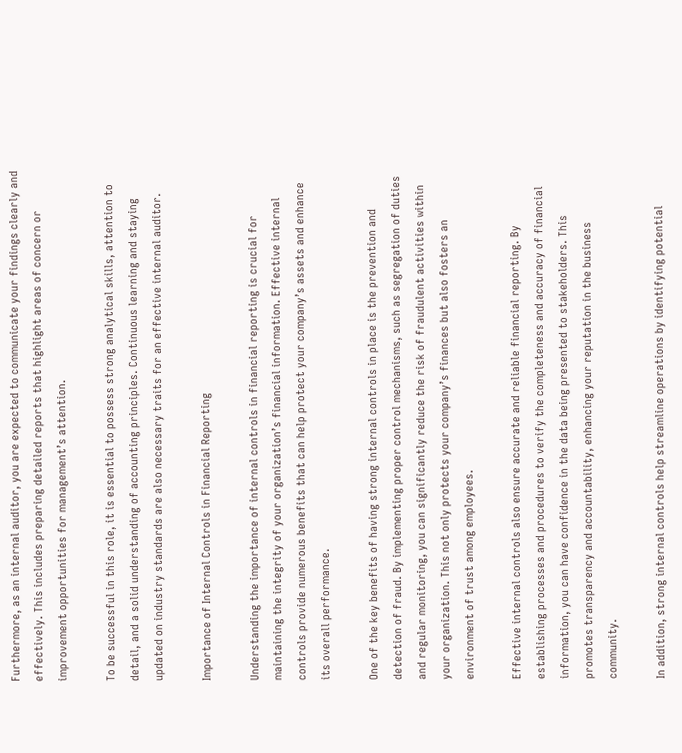Furthermore, as an internal auditor, you are expected to communicate your findings clearly and effectively. This includes preparing detailed reports that highlight areas of concern or improvement opportunities for management’s attention.

To be successful in this role, it is essential to possess strong analytical skills, attention to detail, and a solid understanding of accounting principles. Continuous learning and staying updated on industry standards are also necessary traits for an effective internal auditor.

Importance of Internal Controls in Financial Reporting

Understanding the importance of internal controls in financial reporting is crucial for maintaining the integrity of your organization’s financial information. Effective internal controls provide numerous benefits that can help protect your company’s assets and enhance its overall performance.

One of the key benefits of having strong internal controls in place is the prevention and detection of fraud. By implementing proper control mechanisms, such as segregation of duties and regular monitoring, you can significantly reduce the risk of fraudulent activities within your organization. This not only protects your company’s finances but also fosters an environment of trust among employees.

Effective internal controls also ensure accurate and reliable financial reporting. By establishing processes and procedures to verify the completeness and accuracy of financial information, you can have confidence in the data being presented to stakeholders. This promotes transparency and accountability, enhancing your reputation in the business community.

In addition, strong internal controls help streamline operations by identifying potential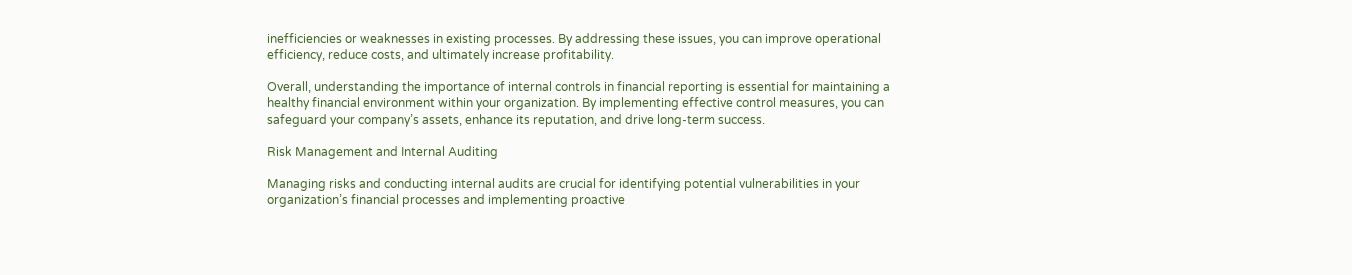inefficiencies or weaknesses in existing processes. By addressing these issues, you can improve operational efficiency, reduce costs, and ultimately increase profitability.

Overall, understanding the importance of internal controls in financial reporting is essential for maintaining a healthy financial environment within your organization. By implementing effective control measures, you can safeguard your company’s assets, enhance its reputation, and drive long-term success.

Risk Management and Internal Auditing

Managing risks and conducting internal audits are crucial for identifying potential vulnerabilities in your organization’s financial processes and implementing proactive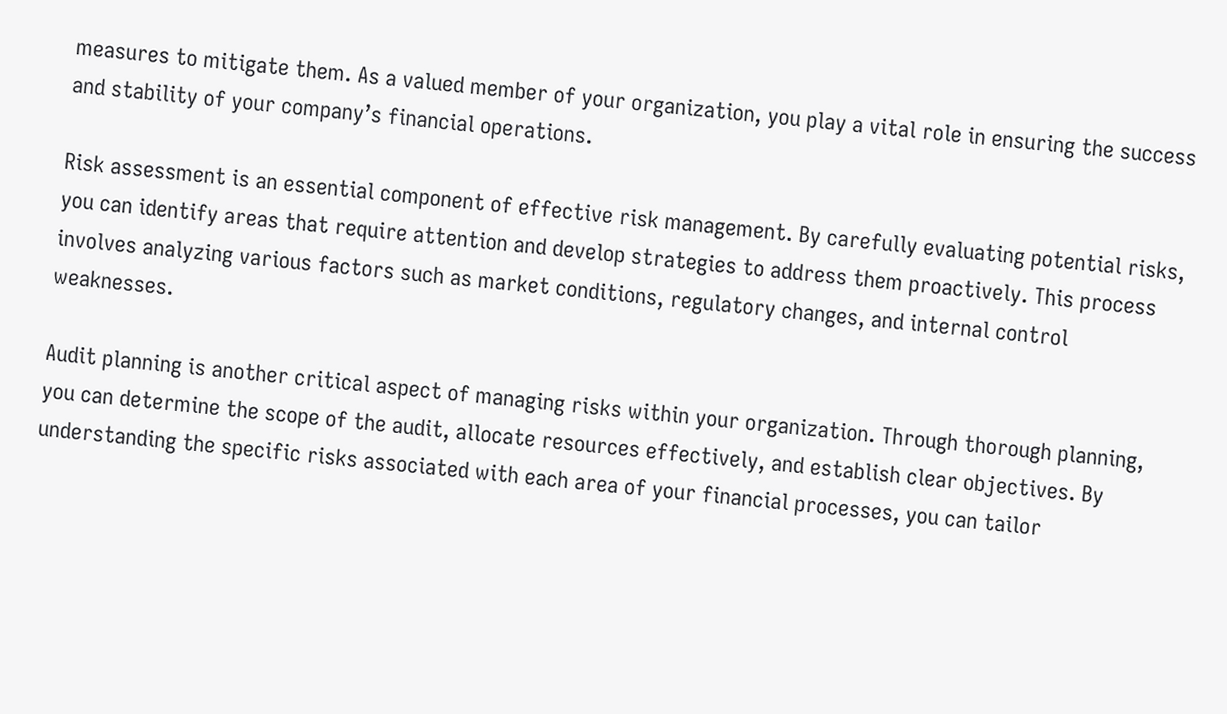measures to mitigate them. As a valued member of your organization, you play a vital role in ensuring the success and stability of your company’s financial operations.

Risk assessment is an essential component of effective risk management. By carefully evaluating potential risks, you can identify areas that require attention and develop strategies to address them proactively. This process involves analyzing various factors such as market conditions, regulatory changes, and internal control weaknesses.

Audit planning is another critical aspect of managing risks within your organization. Through thorough planning, you can determine the scope of the audit, allocate resources effectively, and establish clear objectives. By understanding the specific risks associated with each area of your financial processes, you can tailor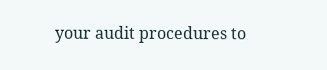your audit procedures to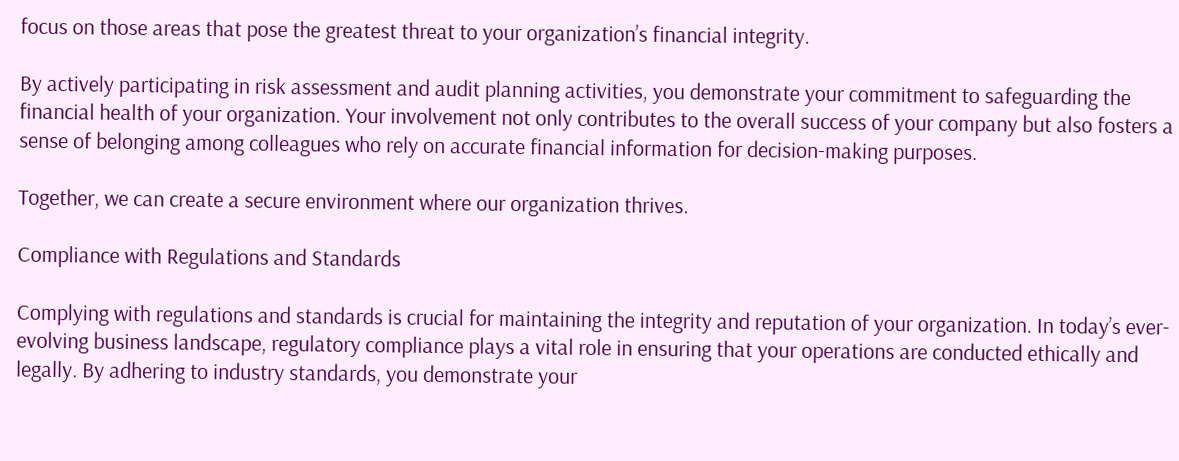focus on those areas that pose the greatest threat to your organization’s financial integrity.

By actively participating in risk assessment and audit planning activities, you demonstrate your commitment to safeguarding the financial health of your organization. Your involvement not only contributes to the overall success of your company but also fosters a sense of belonging among colleagues who rely on accurate financial information for decision-making purposes.

Together, we can create a secure environment where our organization thrives.

Compliance with Regulations and Standards

Complying with regulations and standards is crucial for maintaining the integrity and reputation of your organization. In today’s ever-evolving business landscape, regulatory compliance plays a vital role in ensuring that your operations are conducted ethically and legally. By adhering to industry standards, you demonstrate your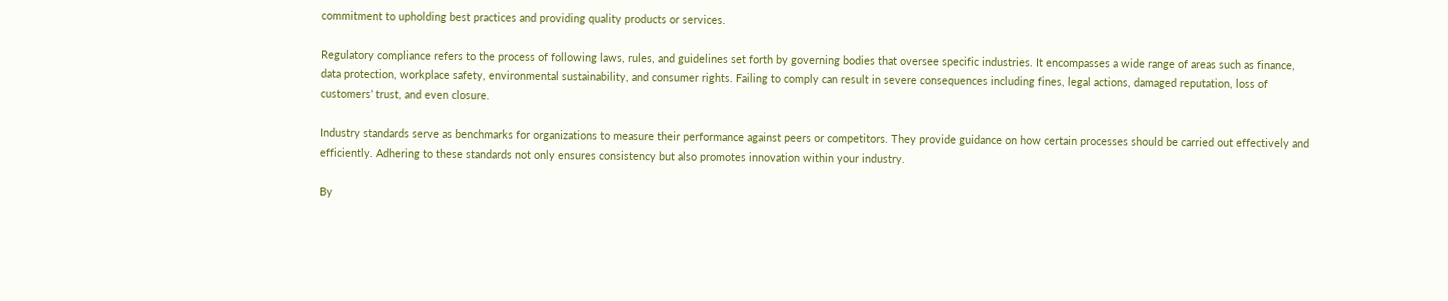commitment to upholding best practices and providing quality products or services.

Regulatory compliance refers to the process of following laws, rules, and guidelines set forth by governing bodies that oversee specific industries. It encompasses a wide range of areas such as finance, data protection, workplace safety, environmental sustainability, and consumer rights. Failing to comply can result in severe consequences including fines, legal actions, damaged reputation, loss of customers’ trust, and even closure.

Industry standards serve as benchmarks for organizations to measure their performance against peers or competitors. They provide guidance on how certain processes should be carried out effectively and efficiently. Adhering to these standards not only ensures consistency but also promotes innovation within your industry.

By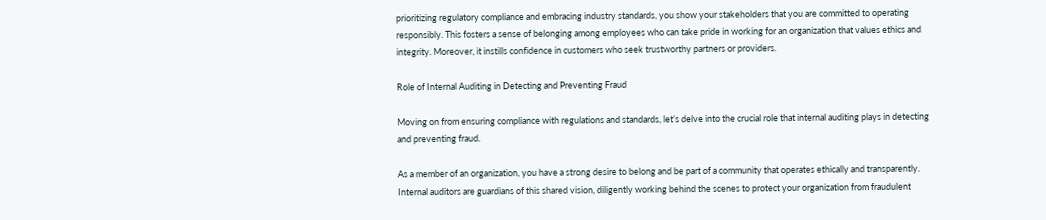prioritizing regulatory compliance and embracing industry standards, you show your stakeholders that you are committed to operating responsibly. This fosters a sense of belonging among employees who can take pride in working for an organization that values ethics and integrity. Moreover, it instills confidence in customers who seek trustworthy partners or providers.

Role of Internal Auditing in Detecting and Preventing Fraud

Moving on from ensuring compliance with regulations and standards, let’s delve into the crucial role that internal auditing plays in detecting and preventing fraud.

As a member of an organization, you have a strong desire to belong and be part of a community that operates ethically and transparently. Internal auditors are guardians of this shared vision, diligently working behind the scenes to protect your organization from fraudulent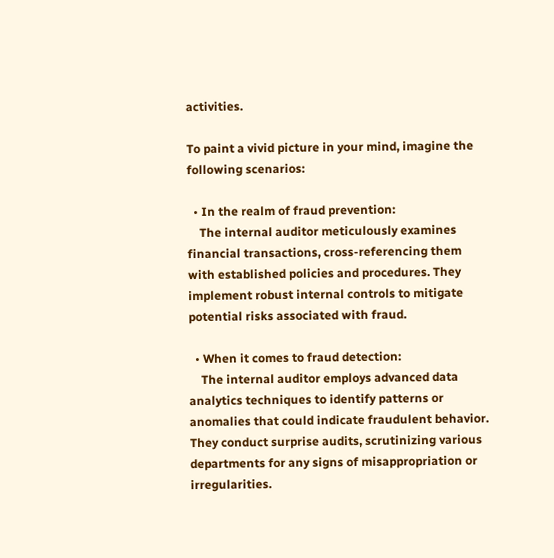activities.

To paint a vivid picture in your mind, imagine the following scenarios:

  • In the realm of fraud prevention:
    The internal auditor meticulously examines financial transactions, cross-referencing them with established policies and procedures. They implement robust internal controls to mitigate potential risks associated with fraud.

  • When it comes to fraud detection:
    The internal auditor employs advanced data analytics techniques to identify patterns or anomalies that could indicate fraudulent behavior. They conduct surprise audits, scrutinizing various departments for any signs of misappropriation or irregularities.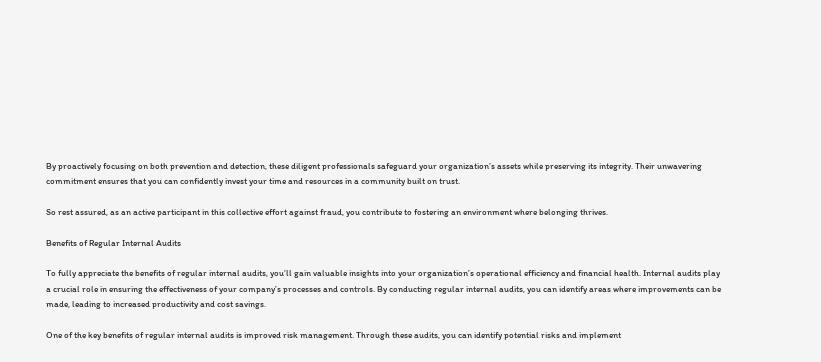By proactively focusing on both prevention and detection, these diligent professionals safeguard your organization’s assets while preserving its integrity. Their unwavering commitment ensures that you can confidently invest your time and resources in a community built on trust.

So rest assured, as an active participant in this collective effort against fraud, you contribute to fostering an environment where belonging thrives.

Benefits of Regular Internal Audits

To fully appreciate the benefits of regular internal audits, you’ll gain valuable insights into your organization’s operational efficiency and financial health. Internal audits play a crucial role in ensuring the effectiveness of your company’s processes and controls. By conducting regular internal audits, you can identify areas where improvements can be made, leading to increased productivity and cost savings.

One of the key benefits of regular internal audits is improved risk management. Through these audits, you can identify potential risks and implement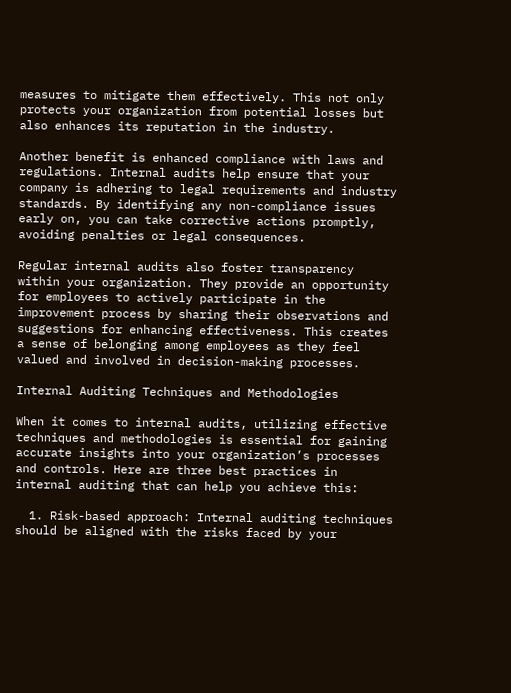measures to mitigate them effectively. This not only protects your organization from potential losses but also enhances its reputation in the industry.

Another benefit is enhanced compliance with laws and regulations. Internal audits help ensure that your company is adhering to legal requirements and industry standards. By identifying any non-compliance issues early on, you can take corrective actions promptly, avoiding penalties or legal consequences.

Regular internal audits also foster transparency within your organization. They provide an opportunity for employees to actively participate in the improvement process by sharing their observations and suggestions for enhancing effectiveness. This creates a sense of belonging among employees as they feel valued and involved in decision-making processes.

Internal Auditing Techniques and Methodologies

When it comes to internal audits, utilizing effective techniques and methodologies is essential for gaining accurate insights into your organization’s processes and controls. Here are three best practices in internal auditing that can help you achieve this:

  1. Risk-based approach: Internal auditing techniques should be aligned with the risks faced by your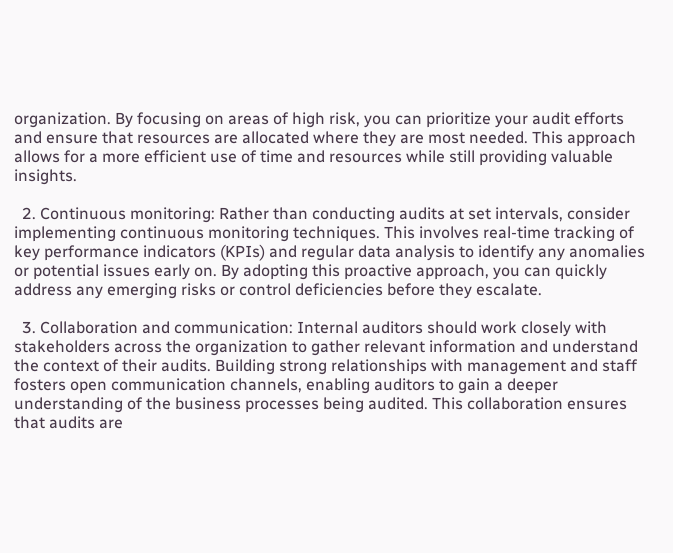organization. By focusing on areas of high risk, you can prioritize your audit efforts and ensure that resources are allocated where they are most needed. This approach allows for a more efficient use of time and resources while still providing valuable insights.

  2. Continuous monitoring: Rather than conducting audits at set intervals, consider implementing continuous monitoring techniques. This involves real-time tracking of key performance indicators (KPIs) and regular data analysis to identify any anomalies or potential issues early on. By adopting this proactive approach, you can quickly address any emerging risks or control deficiencies before they escalate.

  3. Collaboration and communication: Internal auditors should work closely with stakeholders across the organization to gather relevant information and understand the context of their audits. Building strong relationships with management and staff fosters open communication channels, enabling auditors to gain a deeper understanding of the business processes being audited. This collaboration ensures that audits are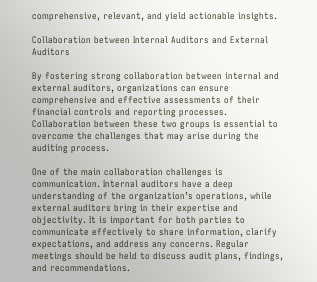comprehensive, relevant, and yield actionable insights.

Collaboration between Internal Auditors and External Auditors

By fostering strong collaboration between internal and external auditors, organizations can ensure comprehensive and effective assessments of their financial controls and reporting processes. Collaboration between these two groups is essential to overcome the challenges that may arise during the auditing process.

One of the main collaboration challenges is communication. Internal auditors have a deep understanding of the organization’s operations, while external auditors bring in their expertise and objectivity. It is important for both parties to communicate effectively to share information, clarify expectations, and address any concerns. Regular meetings should be held to discuss audit plans, findings, and recommendations.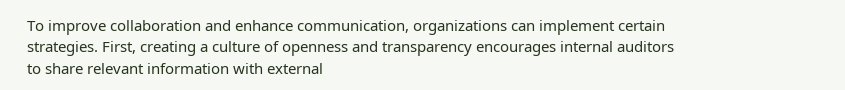To improve collaboration and enhance communication, organizations can implement certain strategies. First, creating a culture of openness and transparency encourages internal auditors to share relevant information with external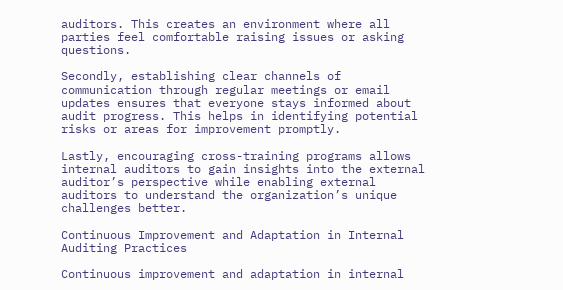auditors. This creates an environment where all parties feel comfortable raising issues or asking questions.

Secondly, establishing clear channels of communication through regular meetings or email updates ensures that everyone stays informed about audit progress. This helps in identifying potential risks or areas for improvement promptly.

Lastly, encouraging cross-training programs allows internal auditors to gain insights into the external auditor’s perspective while enabling external auditors to understand the organization’s unique challenges better.

Continuous Improvement and Adaptation in Internal Auditing Practices

Continuous improvement and adaptation in internal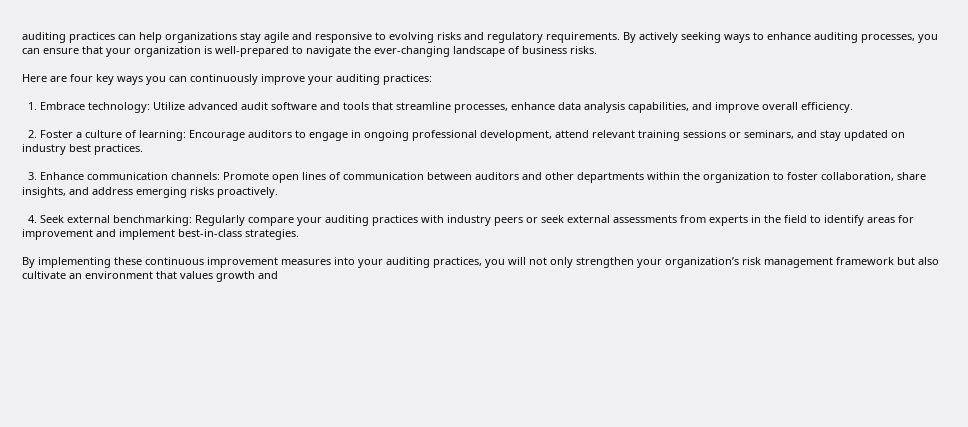auditing practices can help organizations stay agile and responsive to evolving risks and regulatory requirements. By actively seeking ways to enhance auditing processes, you can ensure that your organization is well-prepared to navigate the ever-changing landscape of business risks.

Here are four key ways you can continuously improve your auditing practices:

  1. Embrace technology: Utilize advanced audit software and tools that streamline processes, enhance data analysis capabilities, and improve overall efficiency.

  2. Foster a culture of learning: Encourage auditors to engage in ongoing professional development, attend relevant training sessions or seminars, and stay updated on industry best practices.

  3. Enhance communication channels: Promote open lines of communication between auditors and other departments within the organization to foster collaboration, share insights, and address emerging risks proactively.

  4. Seek external benchmarking: Regularly compare your auditing practices with industry peers or seek external assessments from experts in the field to identify areas for improvement and implement best-in-class strategies.

By implementing these continuous improvement measures into your auditing practices, you will not only strengthen your organization’s risk management framework but also cultivate an environment that values growth and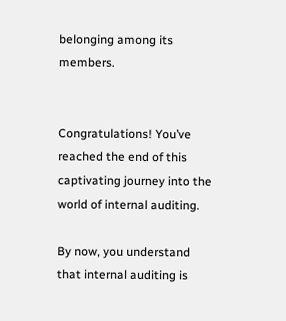belonging among its members.


Congratulations! You’ve reached the end of this captivating journey into the world of internal auditing.

By now, you understand that internal auditing is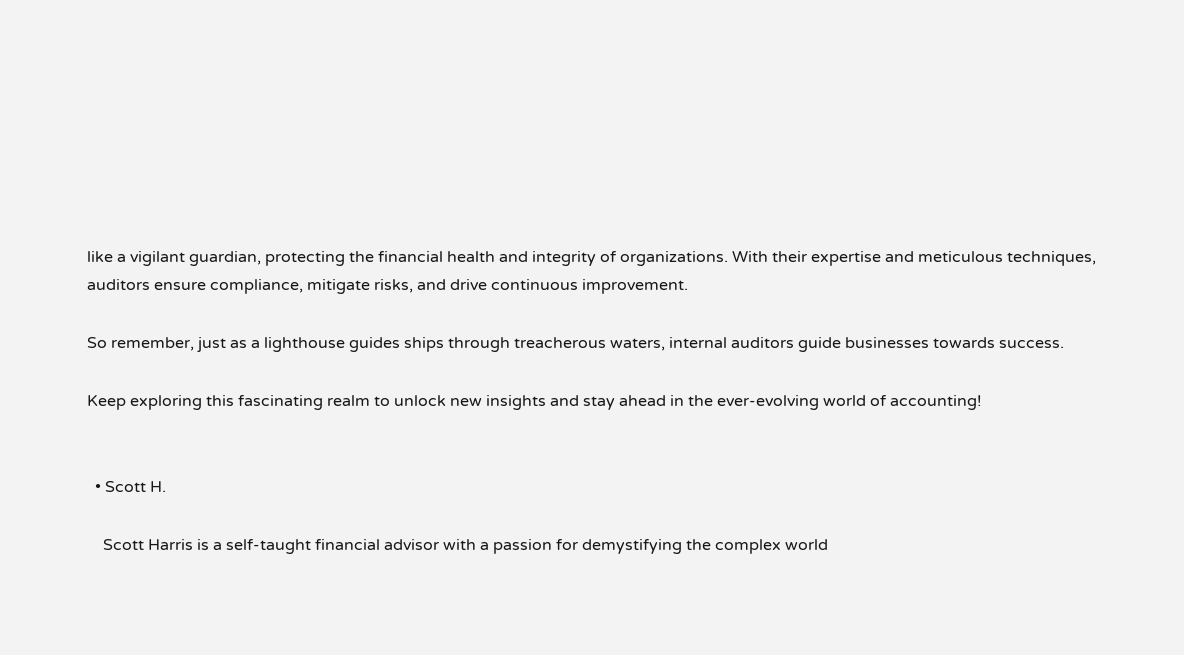like a vigilant guardian, protecting the financial health and integrity of organizations. With their expertise and meticulous techniques, auditors ensure compliance, mitigate risks, and drive continuous improvement.

So remember, just as a lighthouse guides ships through treacherous waters, internal auditors guide businesses towards success.

Keep exploring this fascinating realm to unlock new insights and stay ahead in the ever-evolving world of accounting!


  • Scott H.

    Scott Harris is a self-taught financial advisor with a passion for demystifying the complex world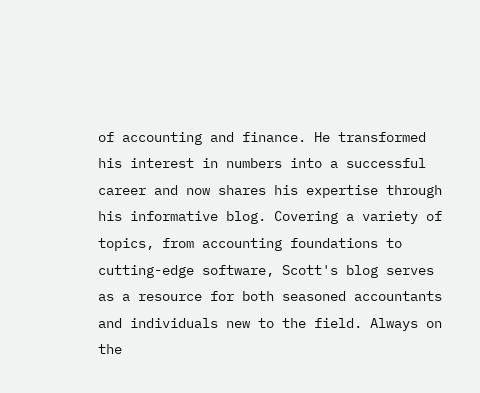of accounting and finance. He transformed his interest in numbers into a successful career and now shares his expertise through his informative blog. Covering a variety of topics, from accounting foundations to cutting-edge software, Scott's blog serves as a resource for both seasoned accountants and individuals new to the field. Always on the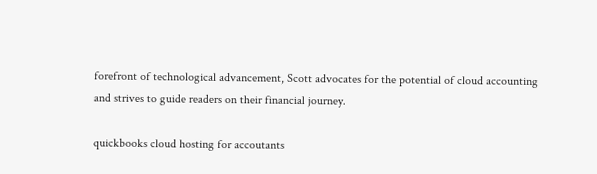forefront of technological advancement, Scott advocates for the potential of cloud accounting and strives to guide readers on their financial journey.

quickbooks cloud hosting for accoutants